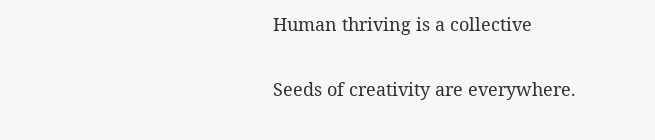Human thriving is a collective

Seeds of creativity are everywhere.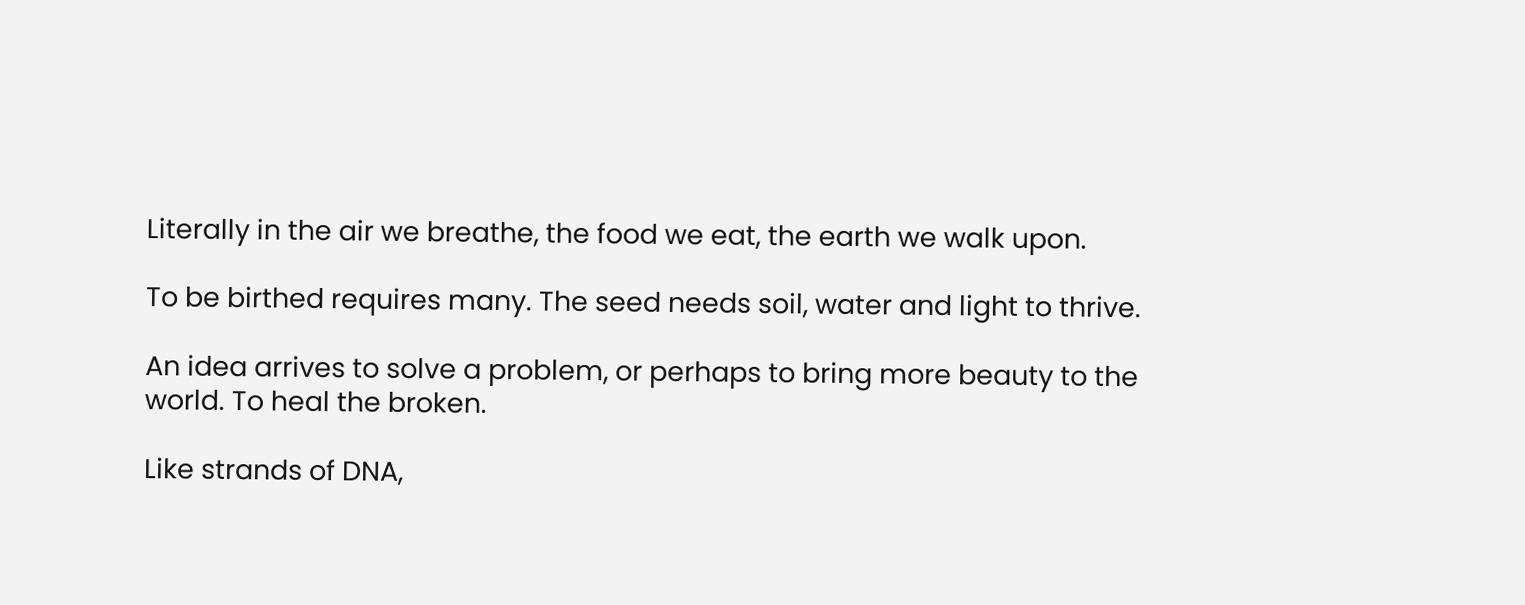Literally in the air we breathe, the food we eat, the earth we walk upon.

To be birthed requires many. The seed needs soil, water and light to thrive.

An idea arrives to solve a problem, or perhaps to bring more beauty to the world. To heal the broken.

Like strands of DNA,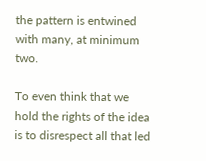the pattern is entwined with many, at minimum two.

To even think that we hold the rights of the idea is to disrespect all that led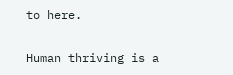to here.

Human thriving is a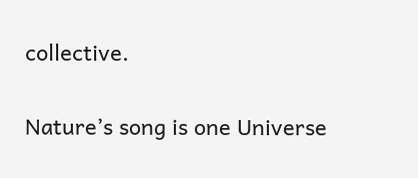collective.

Nature’s song is one Universe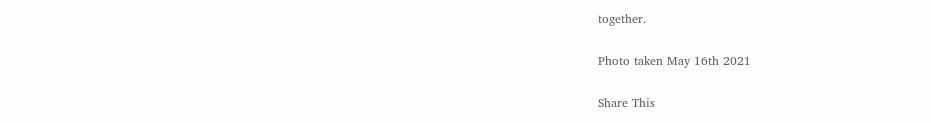together.

Photo taken May 16th 2021

Share This